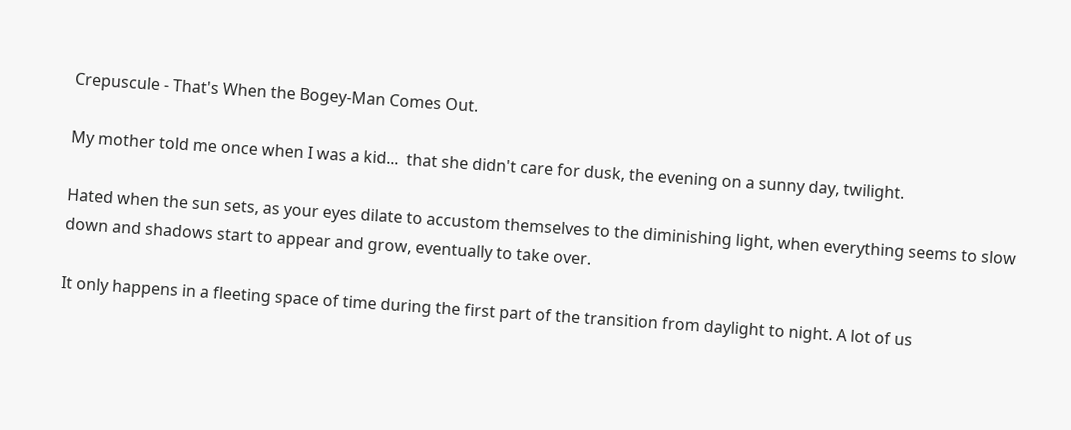Crepuscule - That's When the Bogey-Man Comes Out.

My mother told me once when I was a kid...  that she didn't care for dusk, the evening on a sunny day, twilight.

Hated when the sun sets, as your eyes dilate to accustom themselves to the diminishing light, when everything seems to slow down and shadows start to appear and grow, eventually to take over.

It only happens in a fleeting space of time during the first part of the transition from daylight to night. A lot of us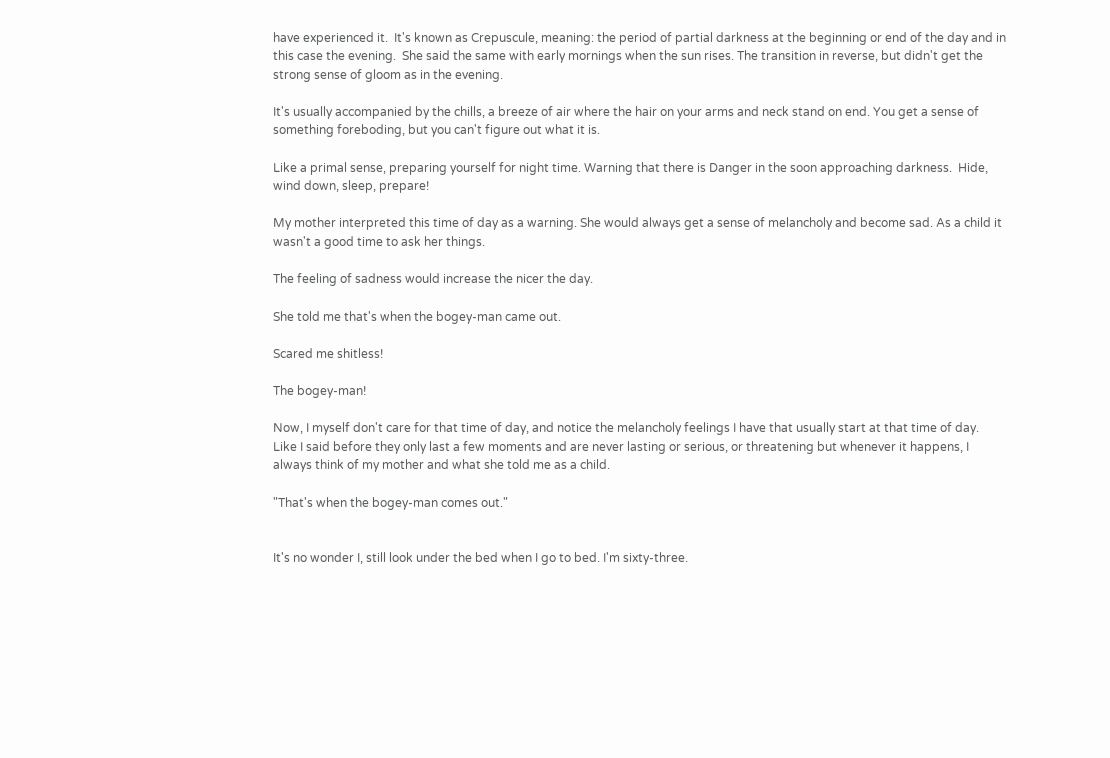have experienced it.  It's known as Crepuscule, meaning: the period of partial darkness at the beginning or end of the day and in this case the evening.  She said the same with early mornings when the sun rises. The transition in reverse, but didn't get the strong sense of gloom as in the evening.

It's usually accompanied by the chills, a breeze of air where the hair on your arms and neck stand on end. You get a sense of something foreboding, but you can't figure out what it is.

Like a primal sense, preparing yourself for night time. Warning that there is Danger in the soon approaching darkness.  Hide, wind down, sleep, prepare!

My mother interpreted this time of day as a warning. She would always get a sense of melancholy and become sad. As a child it wasn't a good time to ask her things.

The feeling of sadness would increase the nicer the day.

She told me that's when the bogey-man came out.

Scared me shitless!

The bogey-man!

Now, I myself don't care for that time of day, and notice the melancholy feelings I have that usually start at that time of day.  Like I said before they only last a few moments and are never lasting or serious, or threatening but whenever it happens, I always think of my mother and what she told me as a child.

"That's when the bogey-man comes out."


It's no wonder I, still look under the bed when I go to bed. I'm sixty-three.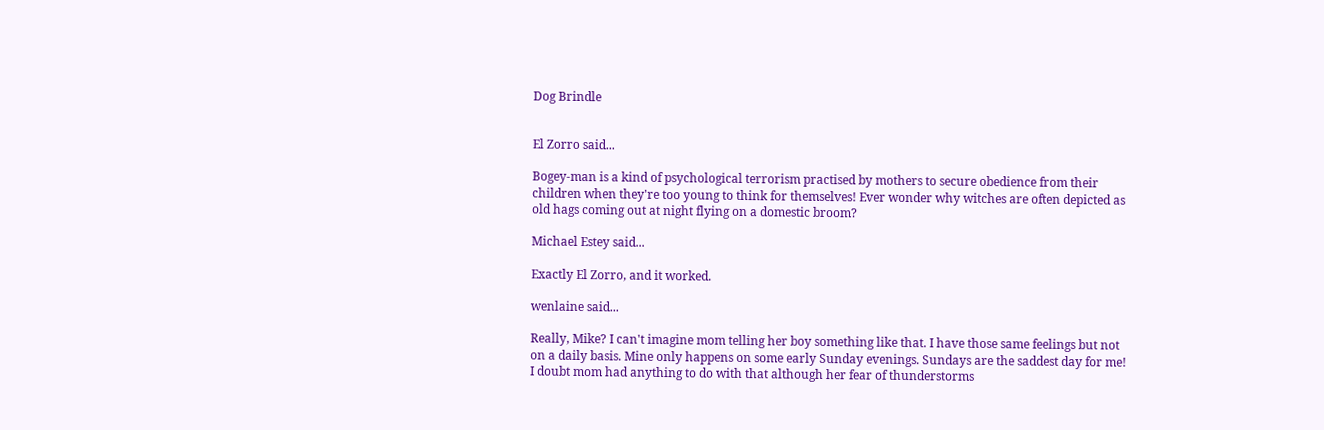Dog Brindle


El Zorro said...

Bogey-man is a kind of psychological terrorism practised by mothers to secure obedience from their children when they're too young to think for themselves! Ever wonder why witches are often depicted as old hags coming out at night flying on a domestic broom?

Michael Estey said...

Exactly El Zorro, and it worked.

wenlaine said...

Really, Mike? I can't imagine mom telling her boy something like that. I have those same feelings but not on a daily basis. Mine only happens on some early Sunday evenings. Sundays are the saddest day for me! I doubt mom had anything to do with that although her fear of thunderstorms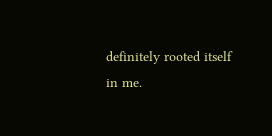definitely rooted itself in me.